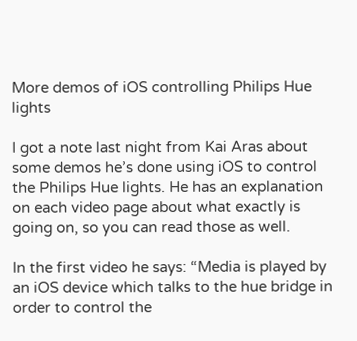More demos of iOS controlling Philips Hue lights

I got a note last night from Kai Aras about some demos he’s done using iOS to control the Philips Hue lights. He has an explanation on each video page about what exactly is going on, so you can read those as well.

In the first video he says: “Media is played by an iOS device which talks to the hue bridge in order to control the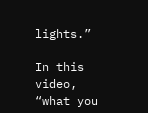lights.”

In this video, “what you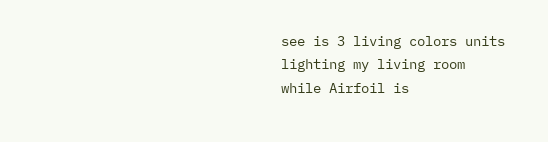see is 3 living colors units lighting my living room while Airfoil is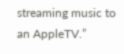streaming music to an AppleTV.”